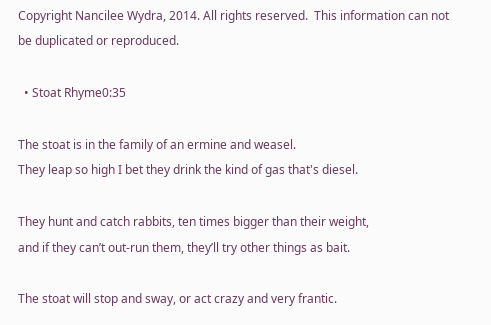Copyright Nancilee Wydra, 2014. All rights reserved.  This information can not be duplicated or reproduced.

  • Stoat Rhyme0:35

The stoat is in the family of an ermine and weasel.
They leap so high I bet they drink the kind of gas that's diesel.

They hunt and catch rabbits, ten times bigger than their weight,
and if they can’t out-run them, they’ll try other things as bait.

The stoat will stop and sway, or act crazy and very frantic.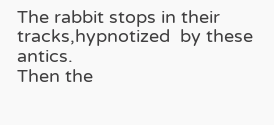The rabbit stops in their tracks,hypnotized  by these antics.
Then the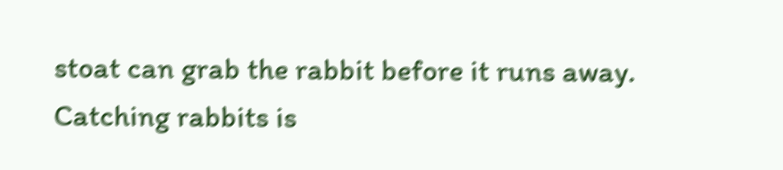stoat can grab the rabbit before it runs away.
Catching rabbits is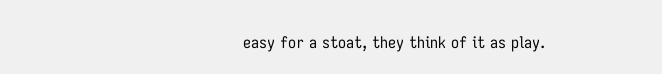easy for a stoat, they think of it as play.